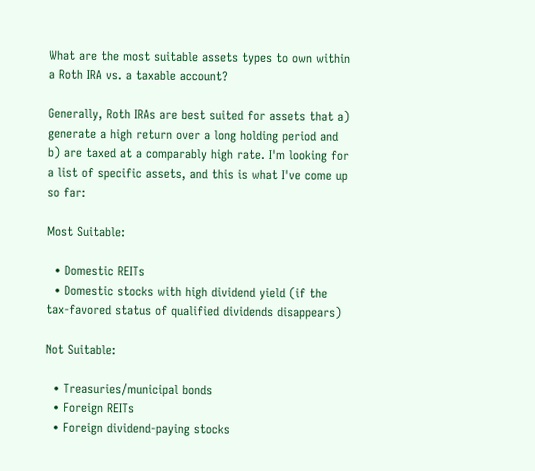What are the most suitable assets types to own within a Roth IRA vs. a taxable account?

Generally, Roth IRAs are best suited for assets that a) generate a high return over a long holding period and b) are taxed at a comparably high rate. I'm looking for a list of specific assets, and this is what I've come up so far:

Most Suitable:

  • Domestic REITs
  • Domestic stocks with high dividend yield (if the tax-favored status of qualified dividends disappears)

Not Suitable:

  • Treasuries/municipal bonds
  • Foreign REITs
  • Foreign dividend-paying stocks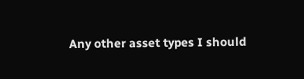Any other asset types I should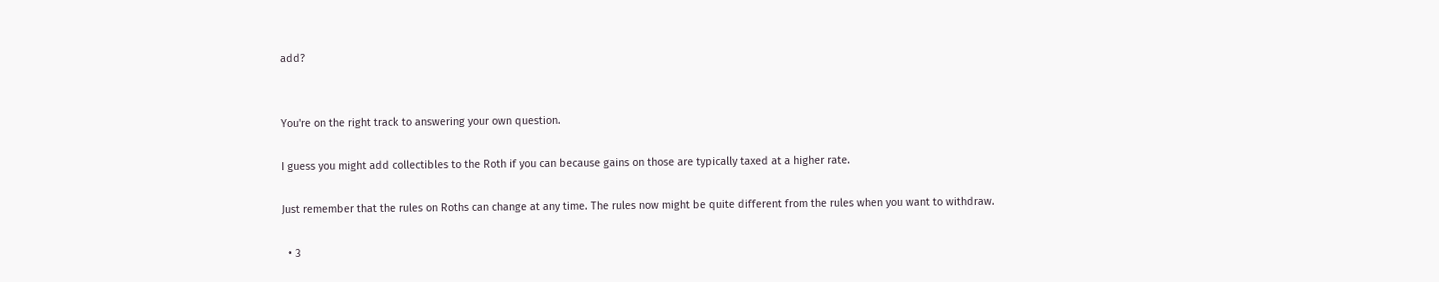add?


You're on the right track to answering your own question.

I guess you might add collectibles to the Roth if you can because gains on those are typically taxed at a higher rate.

Just remember that the rules on Roths can change at any time. The rules now might be quite different from the rules when you want to withdraw.

  • 3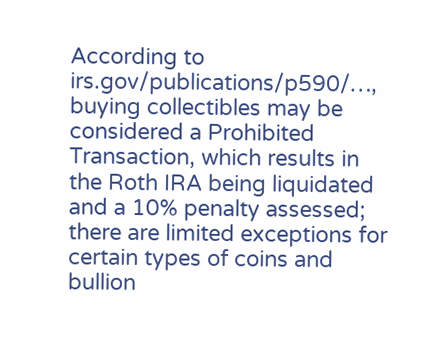According to irs.gov/publications/p590/…, buying collectibles may be considered a Prohibited Transaction, which results in the Roth IRA being liquidated and a 10% penalty assessed; there are limited exceptions for certain types of coins and bullion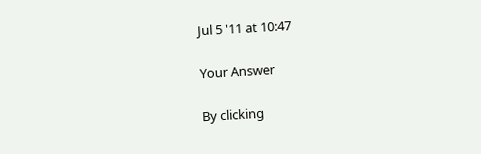Jul 5 '11 at 10:47

Your Answer

By clicking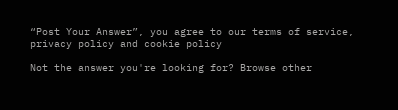“Post Your Answer”, you agree to our terms of service, privacy policy and cookie policy

Not the answer you're looking for? Browse other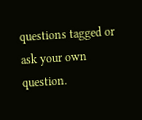questions tagged or ask your own question.